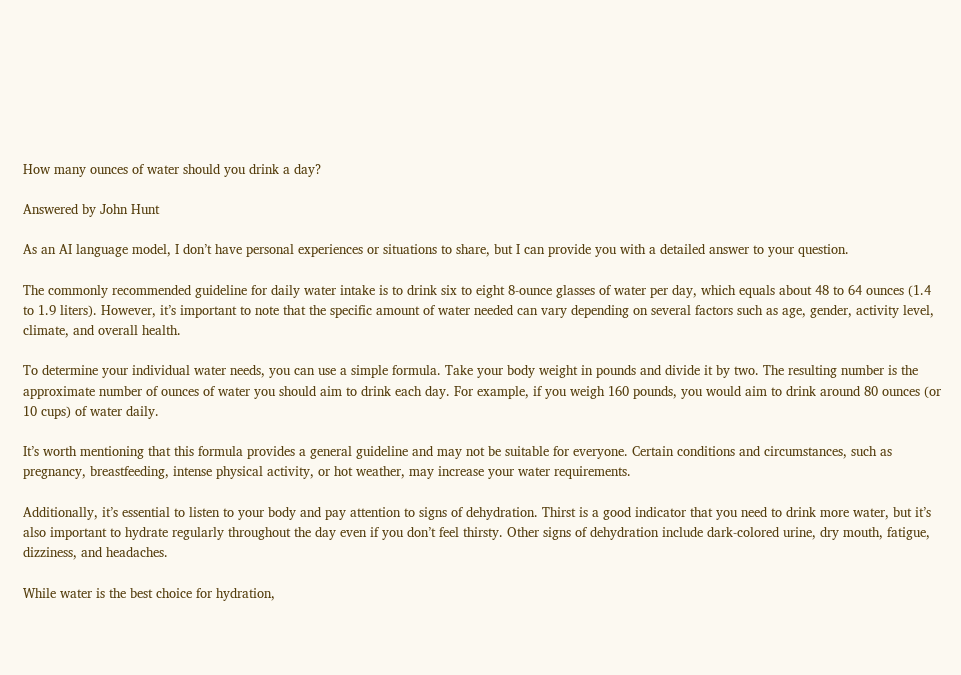How many ounces of water should you drink a day?

Answered by John Hunt

As an AI language model, I don’t have personal experiences or situations to share, but I can provide you with a detailed answer to your question.

The commonly recommended guideline for daily water intake is to drink six to eight 8-ounce glasses of water per day, which equals about 48 to 64 ounces (1.4 to 1.9 liters). However, it’s important to note that the specific amount of water needed can vary depending on several factors such as age, gender, activity level, climate, and overall health.

To determine your individual water needs, you can use a simple formula. Take your body weight in pounds and divide it by two. The resulting number is the approximate number of ounces of water you should aim to drink each day. For example, if you weigh 160 pounds, you would aim to drink around 80 ounces (or 10 cups) of water daily.

It’s worth mentioning that this formula provides a general guideline and may not be suitable for everyone. Certain conditions and circumstances, such as pregnancy, breastfeeding, intense physical activity, or hot weather, may increase your water requirements.

Additionally, it’s essential to listen to your body and pay attention to signs of dehydration. Thirst is a good indicator that you need to drink more water, but it’s also important to hydrate regularly throughout the day even if you don’t feel thirsty. Other signs of dehydration include dark-colored urine, dry mouth, fatigue, dizziness, and headaches.

While water is the best choice for hydration,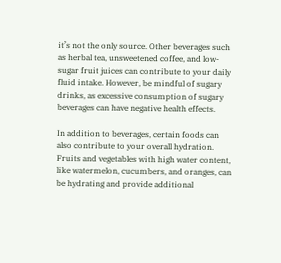it’s not the only source. Other beverages such as herbal tea, unsweetened coffee, and low-sugar fruit juices can contribute to your daily fluid intake. However, be mindful of sugary drinks, as excessive consumption of sugary beverages can have negative health effects.

In addition to beverages, certain foods can also contribute to your overall hydration. Fruits and vegetables with high water content, like watermelon, cucumbers, and oranges, can be hydrating and provide additional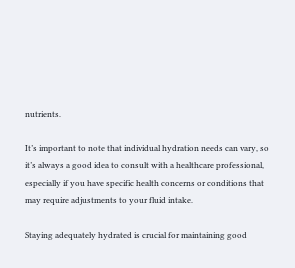nutrients.

It’s important to note that individual hydration needs can vary, so it’s always a good idea to consult with a healthcare professional, especially if you have specific health concerns or conditions that may require adjustments to your fluid intake.

Staying adequately hydrated is crucial for maintaining good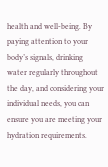health and well-being. By paying attention to your body’s signals, drinking water regularly throughout the day, and considering your individual needs, you can ensure you are meeting your hydration requirements.